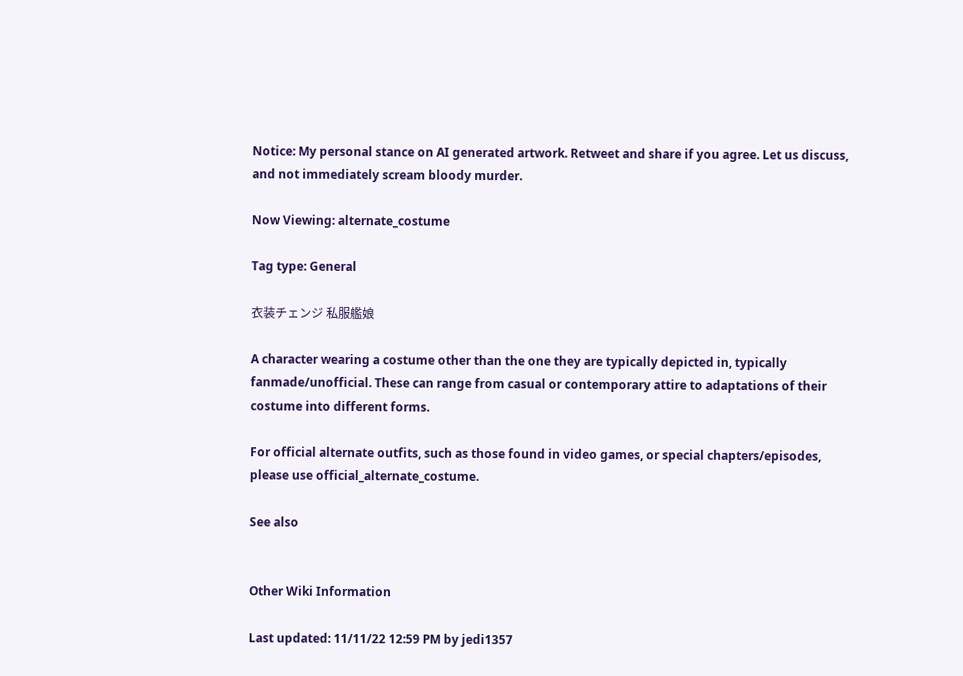Notice: My personal stance on AI generated artwork. Retweet and share if you agree. Let us discuss, and not immediately scream bloody murder.

Now Viewing: alternate_costume

Tag type: General

衣装チェンジ 私服艦娘

A character wearing a costume other than the one they are typically depicted in, typically fanmade/unofficial. These can range from casual or contemporary attire to adaptations of their costume into different forms.

For official alternate outfits, such as those found in video games, or special chapters/episodes, please use official_alternate_costume.

See also


Other Wiki Information

Last updated: 11/11/22 12:59 PM by jedi1357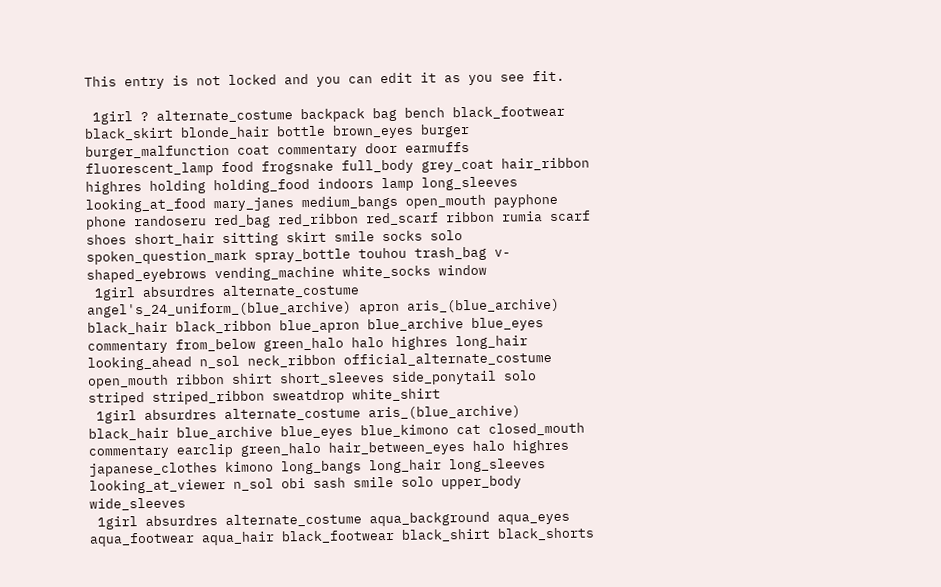This entry is not locked and you can edit it as you see fit.

 1girl ? alternate_costume backpack bag bench black_footwear black_skirt blonde_hair bottle brown_eyes burger burger_malfunction coat commentary door earmuffs fluorescent_lamp food frogsnake full_body grey_coat hair_ribbon highres holding holding_food indoors lamp long_sleeves looking_at_food mary_janes medium_bangs open_mouth payphone phone randoseru red_bag red_ribbon red_scarf ribbon rumia scarf shoes short_hair sitting skirt smile socks solo spoken_question_mark spray_bottle touhou trash_bag v-shaped_eyebrows vending_machine white_socks window
 1girl absurdres alternate_costume angel's_24_uniform_(blue_archive) apron aris_(blue_archive) black_hair black_ribbon blue_apron blue_archive blue_eyes commentary from_below green_halo halo highres long_hair looking_ahead n_sol neck_ribbon official_alternate_costume open_mouth ribbon shirt short_sleeves side_ponytail solo striped striped_ribbon sweatdrop white_shirt
 1girl absurdres alternate_costume aris_(blue_archive) black_hair blue_archive blue_eyes blue_kimono cat closed_mouth commentary earclip green_halo hair_between_eyes halo highres japanese_clothes kimono long_bangs long_hair long_sleeves looking_at_viewer n_sol obi sash smile solo upper_body wide_sleeves
 1girl absurdres alternate_costume aqua_background aqua_eyes aqua_footwear aqua_hair black_footwear black_shirt black_shorts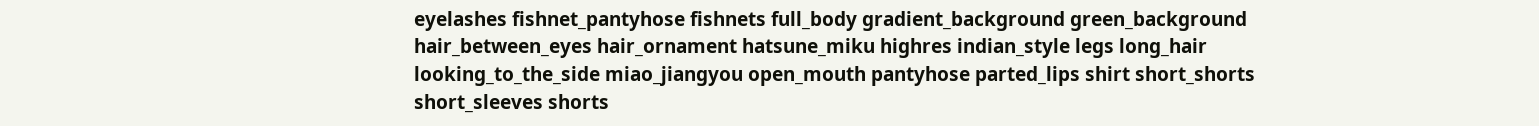eyelashes fishnet_pantyhose fishnets full_body gradient_background green_background hair_between_eyes hair_ornament hatsune_miku highres indian_style legs long_hair looking_to_the_side miao_jiangyou open_mouth pantyhose parted_lips shirt short_shorts short_sleeves shorts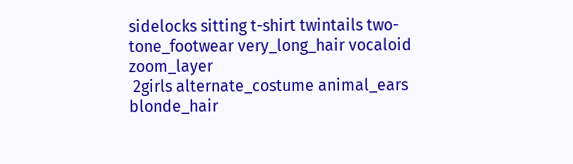sidelocks sitting t-shirt twintails two-tone_footwear very_long_hair vocaloid zoom_layer
 2girls alternate_costume animal_ears blonde_hair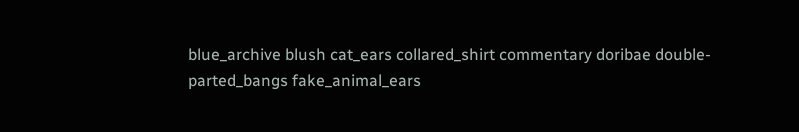blue_archive blush cat_ears collared_shirt commentary doribae double-parted_bangs fake_animal_ears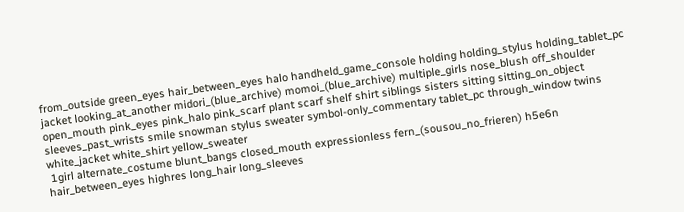from_outside green_eyes hair_between_eyes halo handheld_game_console holding holding_stylus holding_tablet_pc jacket looking_at_another midori_(blue_archive) momoi_(blue_archive) multiple_girls nose_blush off_shoulder open_mouth pink_eyes pink_halo pink_scarf plant scarf shelf shirt siblings sisters sitting sitting_on_object sleeves_past_wrists smile snowman stylus sweater symbol-only_commentary tablet_pc through_window twins white_jacket white_shirt yellow_sweater
 1girl alternate_costume blunt_bangs closed_mouth expressionless fern_(sousou_no_frieren) h5e6n hair_between_eyes highres long_hair long_sleeves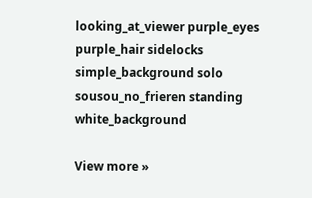looking_at_viewer purple_eyes purple_hair sidelocks simple_background solo sousou_no_frieren standing white_background

View more »